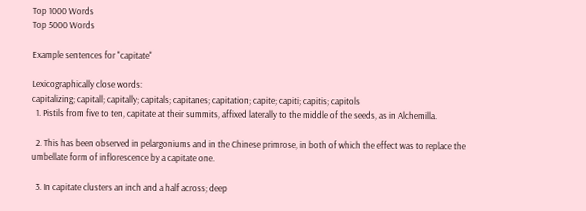Top 1000 Words
Top 5000 Words

Example sentences for "capitate"

Lexicographically close words:
capitalizing; capitall; capitally; capitals; capitanes; capitation; capite; capiti; capitis; capitols
  1. Pistils from five to ten, capitate at their summits, affixed laterally to the middle of the seeds, as in Alchemilla.

  2. This has been observed in pelargoniums and in the Chinese primrose, in both of which the effect was to replace the umbellate form of inflorescence by a capitate one.

  3. In capitate clusters an inch and a half across; deep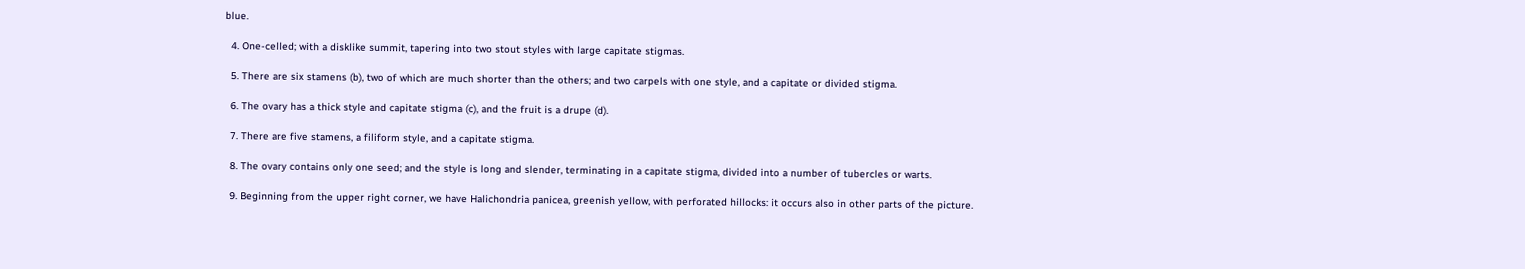blue.

  4. One-celled; with a disklike summit, tapering into two stout styles with large capitate stigmas.

  5. There are six stamens (b), two of which are much shorter than the others; and two carpels with one style, and a capitate or divided stigma.

  6. The ovary has a thick style and capitate stigma (c), and the fruit is a drupe (d).

  7. There are five stamens, a filiform style, and a capitate stigma.

  8. The ovary contains only one seed; and the style is long and slender, terminating in a capitate stigma, divided into a number of tubercles or warts.

  9. Beginning from the upper right corner, we have Halichondria panicea, greenish yellow, with perforated hillocks: it occurs also in other parts of the picture.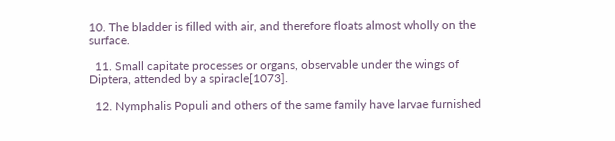10. The bladder is filled with air, and therefore floats almost wholly on the surface.

  11. Small capitate processes or organs, observable under the wings of Diptera, attended by a spiracle[1073].

  12. Nymphalis Populi and others of the same family have larvae furnished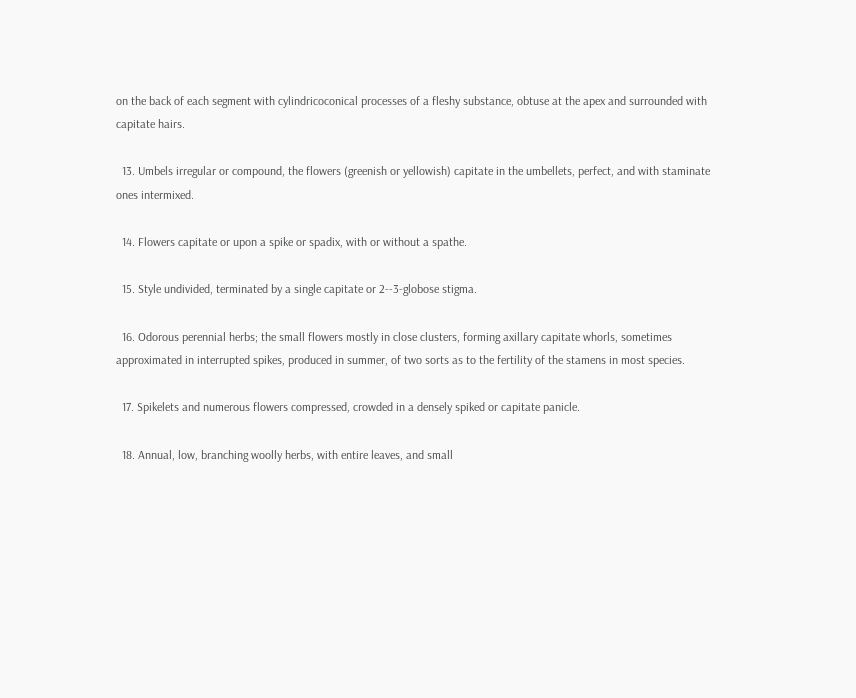on the back of each segment with cylindricoconical processes of a fleshy substance, obtuse at the apex and surrounded with capitate hairs.

  13. Umbels irregular or compound, the flowers (greenish or yellowish) capitate in the umbellets, perfect, and with staminate ones intermixed.

  14. Flowers capitate or upon a spike or spadix, with or without a spathe.

  15. Style undivided, terminated by a single capitate or 2--3-globose stigma.

  16. Odorous perennial herbs; the small flowers mostly in close clusters, forming axillary capitate whorls, sometimes approximated in interrupted spikes, produced in summer, of two sorts as to the fertility of the stamens in most species.

  17. Spikelets and numerous flowers compressed, crowded in a densely spiked or capitate panicle.

  18. Annual, low, branching woolly herbs, with entire leaves, and small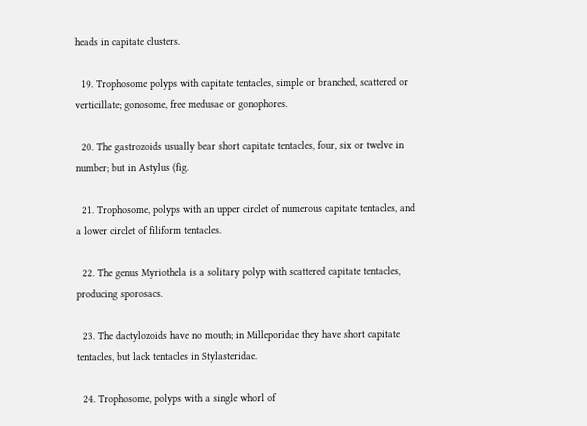heads in capitate clusters.

  19. Trophosome polyps with capitate tentacles, simple or branched, scattered or verticillate; gonosome, free medusae or gonophores.

  20. The gastrozoids usually bear short capitate tentacles, four, six or twelve in number; but in Astylus (fig.

  21. Trophosome, polyps with an upper circlet of numerous capitate tentacles, and a lower circlet of filiform tentacles.

  22. The genus Myriothela is a solitary polyp with scattered capitate tentacles, producing sporosacs.

  23. The dactylozoids have no mouth; in Milleporidae they have short capitate tentacles, but lack tentacles in Stylasteridae.

  24. Trophosome, polyps with a single whorl of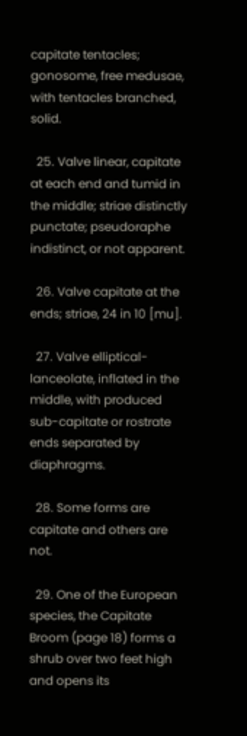capitate tentacles; gonosome, free medusae, with tentacles branched, solid.

  25. Valve linear, capitate at each end and tumid in the middle; striae distinctly punctate; pseudoraphe indistinct, or not apparent.

  26. Valve capitate at the ends; striae, 24 in 10 [mu].

  27. Valve elliptical-lanceolate, inflated in the middle, with produced sub-capitate or rostrate ends separated by diaphragms.

  28. Some forms are capitate and others are not.

  29. One of the European species, the Capitate Broom (page 18) forms a shrub over two feet high and opens its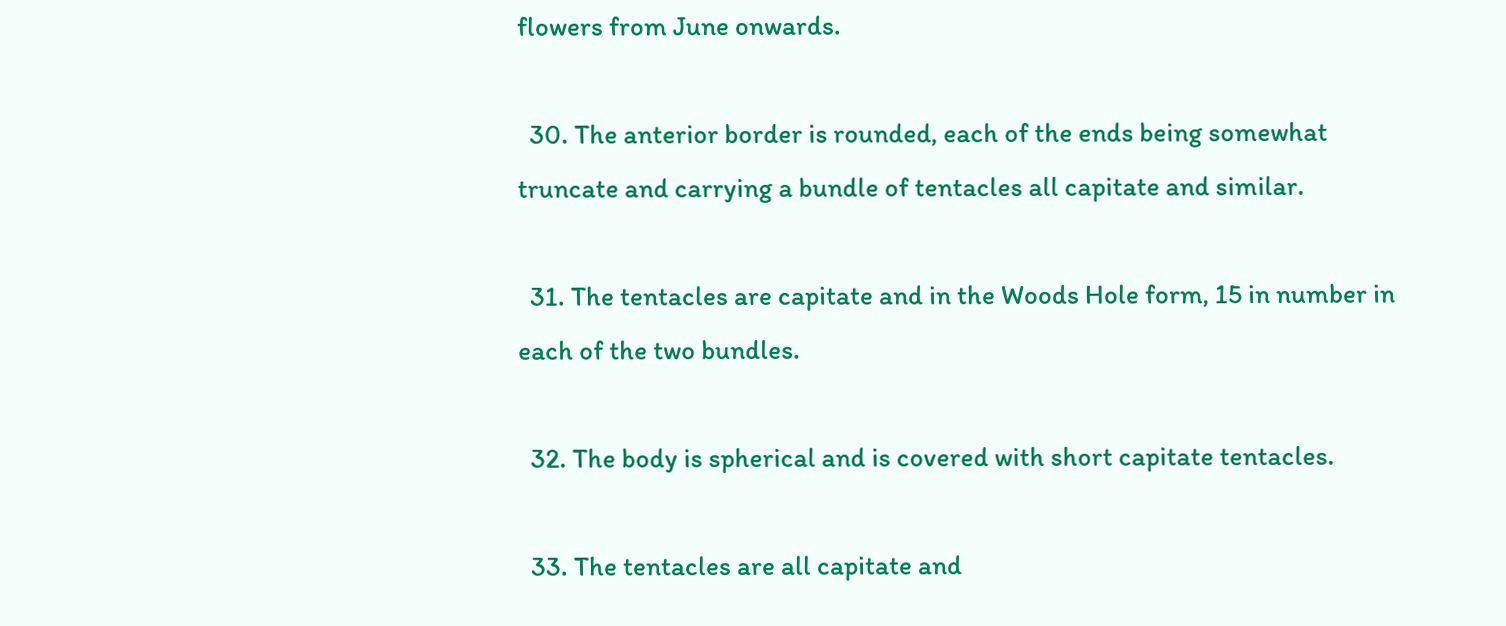flowers from June onwards.

  30. The anterior border is rounded, each of the ends being somewhat truncate and carrying a bundle of tentacles all capitate and similar.

  31. The tentacles are capitate and in the Woods Hole form, 15 in number in each of the two bundles.

  32. The body is spherical and is covered with short capitate tentacles.

  33. The tentacles are all capitate and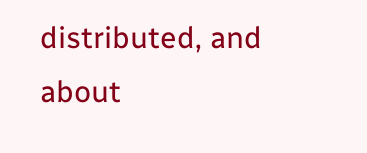distributed, and about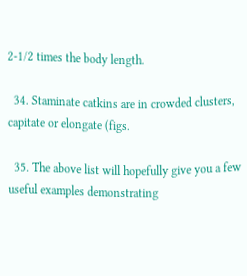2-1/2 times the body length.

  34. Staminate catkins are in crowded clusters, capitate or elongate (figs.

  35. The above list will hopefully give you a few useful examples demonstrating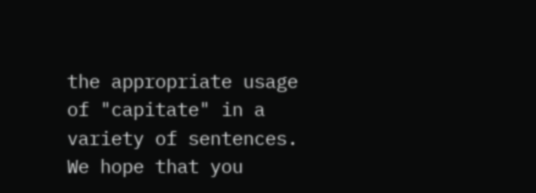the appropriate usage of "capitate" in a variety of sentences. We hope that you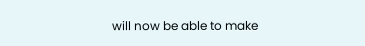will now be able to make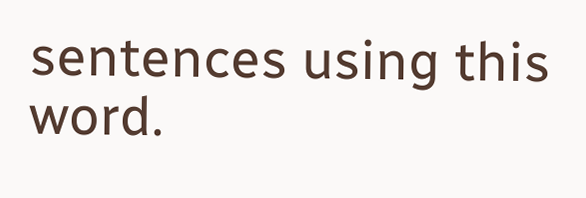sentences using this word.